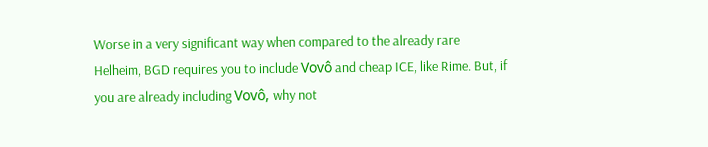Worse in a very significant way when compared to the already rare Helheim, BGD requires you to include Vovô and cheap ICE, like Rime. But, if you are already including Vovô, why not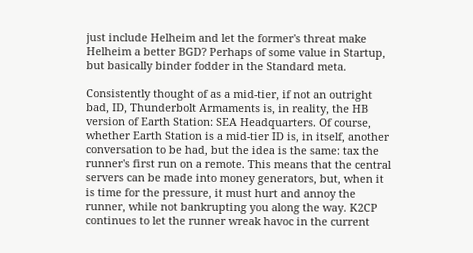just include Helheim and let the former's threat make Helheim a better BGD? Perhaps of some value in Startup, but basically binder fodder in the Standard meta.

Consistently thought of as a mid-tier, if not an outright bad, ID, Thunderbolt Armaments is, in reality, the HB version of Earth Station: SEA Headquarters. Of course, whether Earth Station is a mid-tier ID is, in itself, another conversation to be had, but the idea is the same: tax the runner's first run on a remote. This means that the central servers can be made into money generators, but, when it is time for the pressure, it must hurt and annoy the runner, while not bankrupting you along the way. K2CP continues to let the runner wreak havoc in the current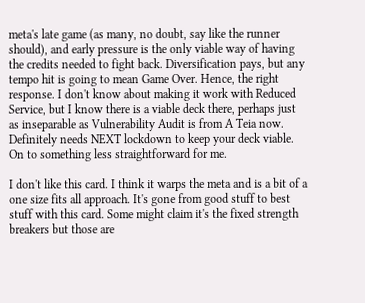meta's late game (as many, no doubt, say like the runner should), and early pressure is the only viable way of having the credits needed to fight back. Diversification pays, but any tempo hit is going to mean Game Over. Hence, the right response. I don't know about making it work with Reduced Service, but I know there is a viable deck there, perhaps just as inseparable as Vulnerability Audit is from A Teia now. Definitely needs NEXT lockdown to keep your deck viable. On to something less straightforward for me.

I don't like this card. I think it warps the meta and is a bit of a one size fits all approach. It's gone from good stuff to best stuff with this card. Some might claim it's the fixed strength breakers but those are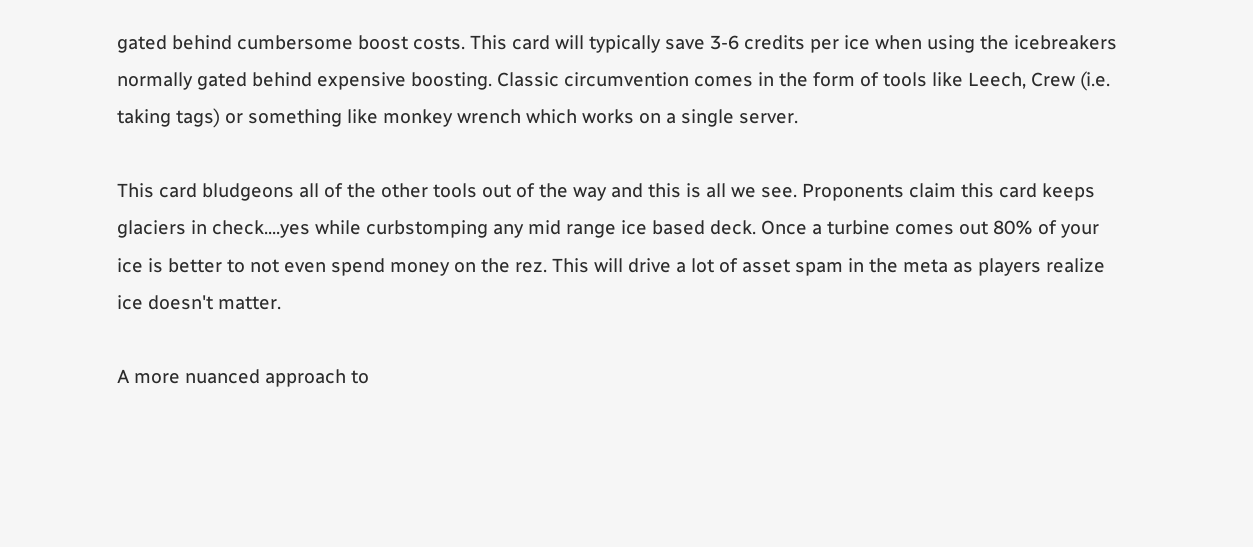gated behind cumbersome boost costs. This card will typically save 3-6 credits per ice when using the icebreakers normally gated behind expensive boosting. Classic circumvention comes in the form of tools like Leech, Crew (i.e. taking tags) or something like monkey wrench which works on a single server.

This card bludgeons all of the other tools out of the way and this is all we see. Proponents claim this card keeps glaciers in check....yes while curbstomping any mid range ice based deck. Once a turbine comes out 80% of your ice is better to not even spend money on the rez. This will drive a lot of asset spam in the meta as players realize ice doesn't matter.

A more nuanced approach to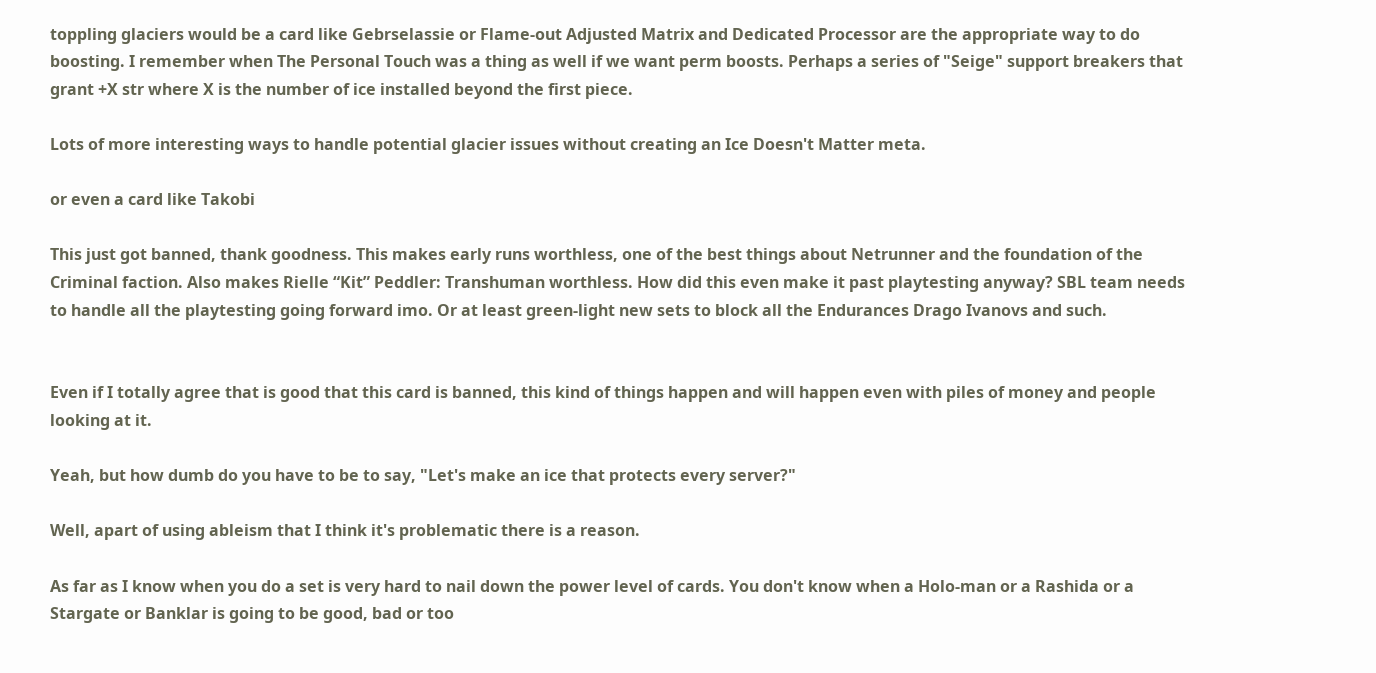toppling glaciers would be a card like Gebrselassie or Flame-out Adjusted Matrix and Dedicated Processor are the appropriate way to do boosting. I remember when The Personal Touch was a thing as well if we want perm boosts. Perhaps a series of "Seige" support breakers that grant +X str where X is the number of ice installed beyond the first piece.

Lots of more interesting ways to handle potential glacier issues without creating an Ice Doesn't Matter meta.

or even a card like Takobi

This just got banned, thank goodness. This makes early runs worthless, one of the best things about Netrunner and the foundation of the Criminal faction. Also makes Rielle “Kit” Peddler: Transhuman worthless. How did this even make it past playtesting anyway? SBL team needs to handle all the playtesting going forward imo. Or at least green-light new sets to block all the Endurances Drago Ivanovs and such.


Even if I totally agree that is good that this card is banned, this kind of things happen and will happen even with piles of money and people looking at it.

Yeah, but how dumb do you have to be to say, "Let's make an ice that protects every server?"

Well, apart of using ableism that I think it's problematic there is a reason.

As far as I know when you do a set is very hard to nail down the power level of cards. You don't know when a Holo-man or a Rashida or a Stargate or Banklar is going to be good, bad or too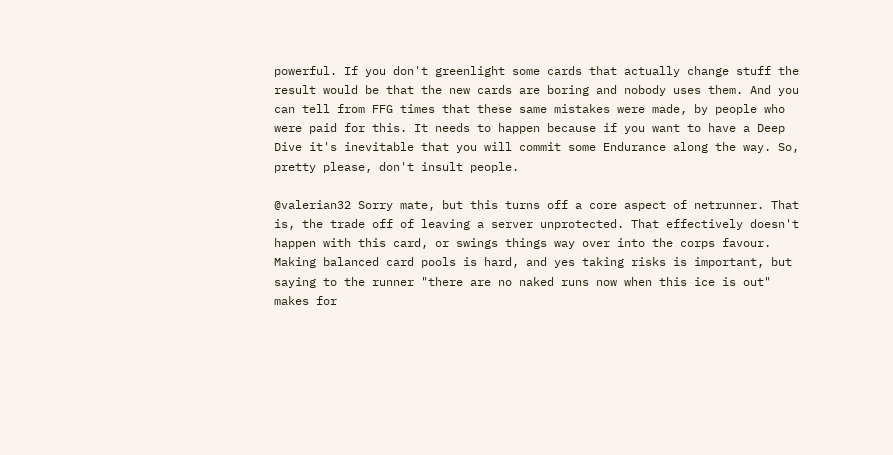powerful. If you don't greenlight some cards that actually change stuff the result would be that the new cards are boring and nobody uses them. And you can tell from FFG times that these same mistakes were made, by people who were paid for this. It needs to happen because if you want to have a Deep Dive it's inevitable that you will commit some Endurance along the way. So, pretty please, don't insult people.

@valerian32 Sorry mate, but this turns off a core aspect of netrunner. That is, the trade off of leaving a server unprotected. That effectively doesn't happen with this card, or swings things way over into the corps favour. Making balanced card pools is hard, and yes taking risks is important, but saying to the runner "there are no naked runs now when this ice is out" makes for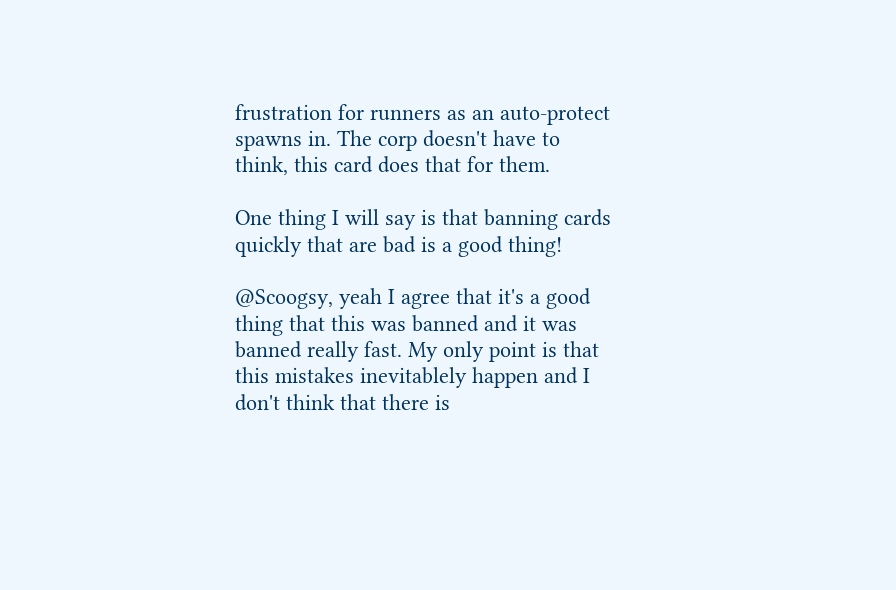frustration for runners as an auto-protect spawns in. The corp doesn't have to think, this card does that for them.

One thing I will say is that banning cards quickly that are bad is a good thing!

@Scoogsy, yeah I agree that it's a good thing that this was banned and it was banned really fast. My only point is that this mistakes inevitablely happen and I don't think that there is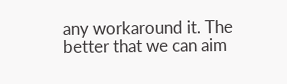any workaround it. The better that we can aim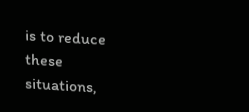is to reduce these situations,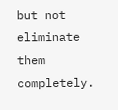but not eliminate them completely.